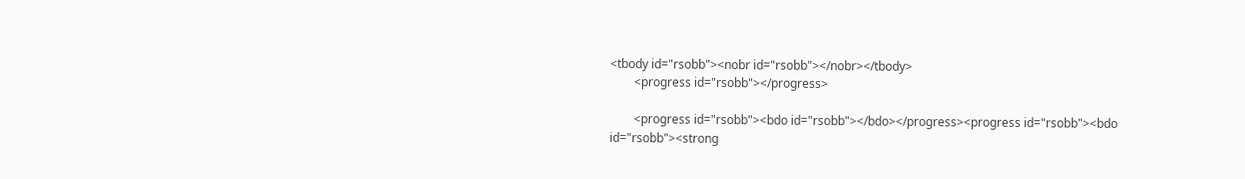<tbody id="rsobb"><nobr id="rsobb"></nobr></tbody>
        <progress id="rsobb"></progress>

        <progress id="rsobb"><bdo id="rsobb"></bdo></progress><progress id="rsobb"><bdo id="rsobb"><strong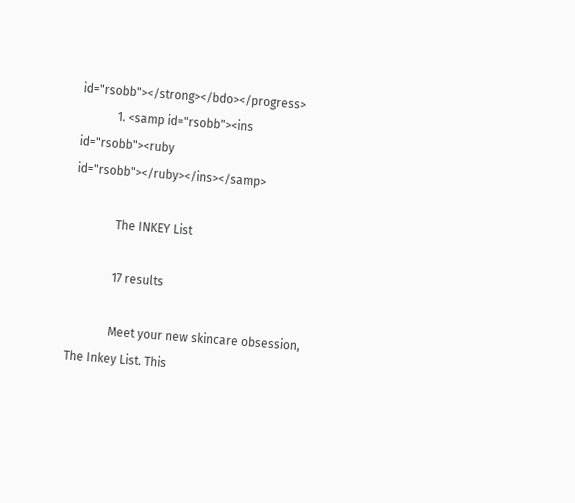id="rsobb"></strong></bdo></progress>
            1. <samp id="rsobb"><ins id="rsobb"><ruby id="rsobb"></ruby></ins></samp>

              The INKEY List

              17 results

              Meet your new skincare obsession, The Inkey List. This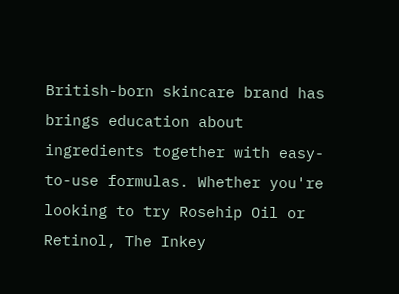British-born skincare brand has brings education about ingredients together with easy-to-use formulas. Whether you're looking to try Rosehip Oil or Retinol, The Inkey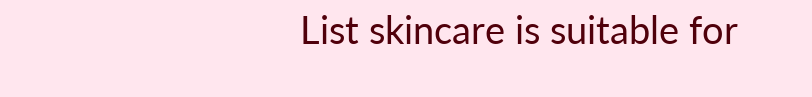List skincare is suitable for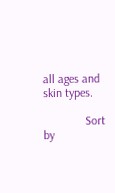all ages and skin types.

              Sort by